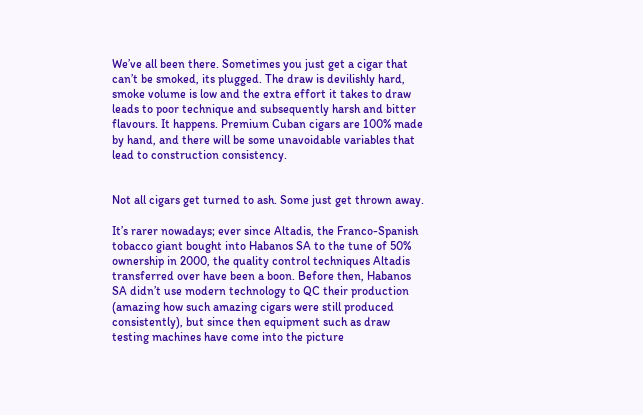We’ve all been there. Sometimes you just get a cigar that can’t be smoked, its plugged. The draw is devilishly hard, smoke volume is low and the extra effort it takes to draw leads to poor technique and subsequently harsh and bitter flavours. It happens. Premium Cuban cigars are 100% made by hand, and there will be some unavoidable variables that lead to construction consistency.


Not all cigars get turned to ash. Some just get thrown away.

It’s rarer nowadays; ever since Altadis, the Franco-Spanish tobacco giant bought into Habanos SA to the tune of 50% ownership in 2000, the quality control techniques Altadis transferred over have been a boon. Before then, Habanos SA didn’t use modern technology to QC their production (amazing how such amazing cigars were still produced consistently), but since then equipment such as draw testing machines have come into the picture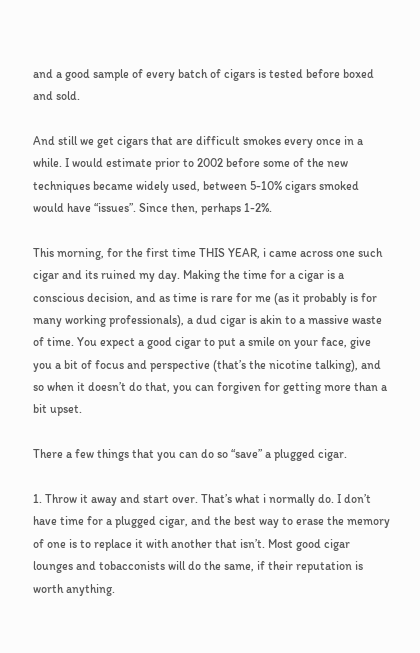and a good sample of every batch of cigars is tested before boxed and sold.

And still we get cigars that are difficult smokes every once in a while. I would estimate prior to 2002 before some of the new techniques became widely used, between 5-10% cigars smoked would have “issues”. Since then, perhaps 1-2%.

This morning, for the first time THIS YEAR, i came across one such cigar and its ruined my day. Making the time for a cigar is a conscious decision, and as time is rare for me (as it probably is for many working professionals), a dud cigar is akin to a massive waste of time. You expect a good cigar to put a smile on your face, give you a bit of focus and perspective (that’s the nicotine talking), and so when it doesn’t do that, you can forgiven for getting more than a bit upset.

There a few things that you can do so “save” a plugged cigar.

1. Throw it away and start over. That’s what i normally do. I don’t have time for a plugged cigar, and the best way to erase the memory of one is to replace it with another that isn’t. Most good cigar lounges and tobacconists will do the same, if their reputation is worth anything.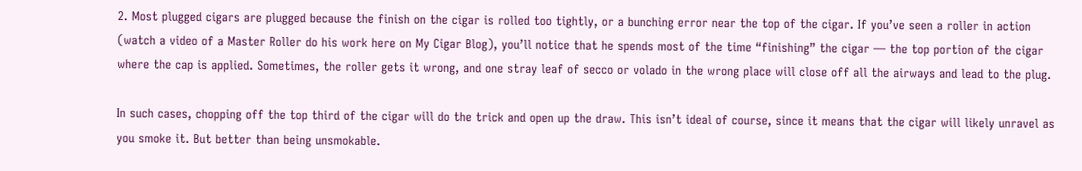2. Most plugged cigars are plugged because the finish on the cigar is rolled too tightly, or a bunching error near the top of the cigar. If you’ve seen a roller in action (watch a video of a Master Roller do his work here on My Cigar Blog), you’ll notice that he spends most of the time “finishing” the cigar — the top portion of the cigar where the cap is applied. Sometimes, the roller gets it wrong, and one stray leaf of secco or volado in the wrong place will close off all the airways and lead to the plug.

In such cases, chopping off the top third of the cigar will do the trick and open up the draw. This isn’t ideal of course, since it means that the cigar will likely unravel as you smoke it. But better than being unsmokable.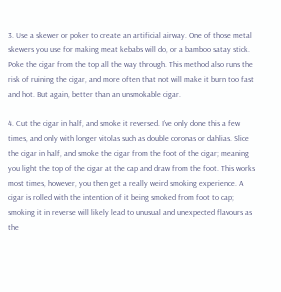3. Use a skewer or poker to create an artificial airway. One of those metal skewers you use for making meat kebabs will do, or a bamboo satay stick. Poke the cigar from the top all the way through. This method also runs the risk of ruining the cigar, and more often that not will make it burn too fast and hot. But again, better than an unsmokable cigar.

4. Cut the cigar in half, and smoke it reversed. I’ve only done this a few times, and only with longer vitolas such as double coronas or dahlias. Slice the cigar in half, and smoke the cigar from the foot of the cigar; meaning you light the top of the cigar at the cap and draw from the foot. This works most times, however, you then get a really weird smoking experience. A cigar is rolled with the intention of it being smoked from foot to cap; smoking it in reverse will likely lead to unusual and unexpected flavours as the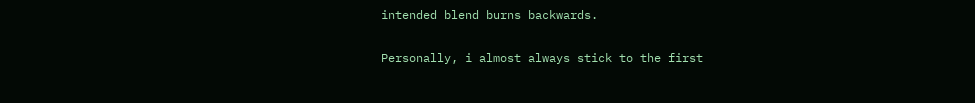intended blend burns backwards.

Personally, i almost always stick to the first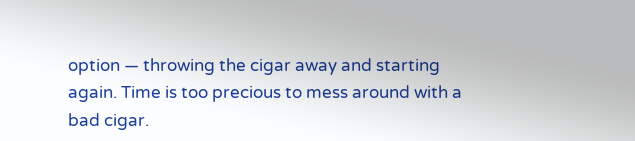option — throwing the cigar away and starting again. Time is too precious to mess around with a bad cigar.